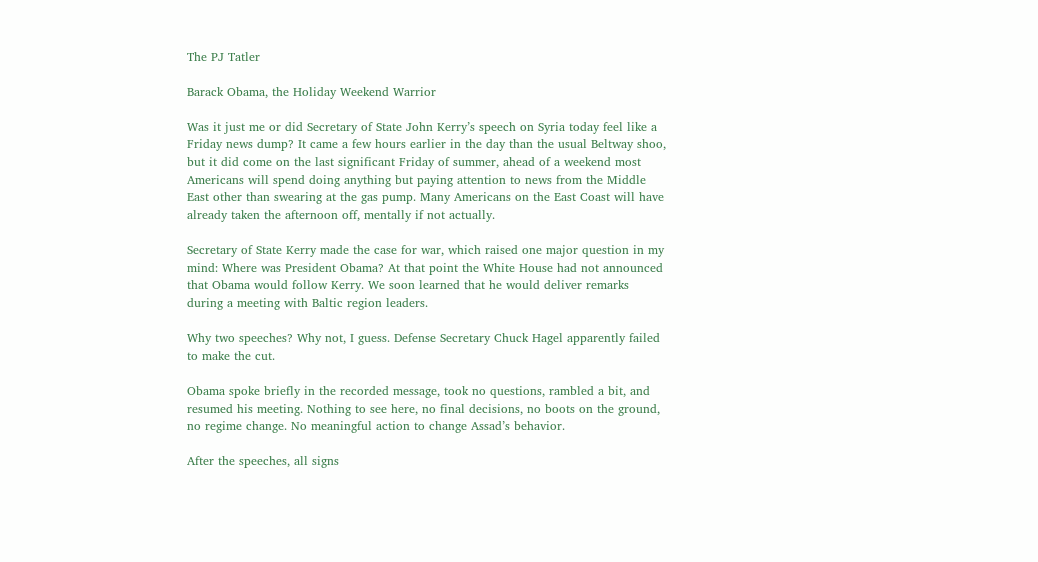The PJ Tatler

Barack Obama, the Holiday Weekend Warrior

Was it just me or did Secretary of State John Kerry’s speech on Syria today feel like a Friday news dump? It came a few hours earlier in the day than the usual Beltway shoo, but it did come on the last significant Friday of summer, ahead of a weekend most Americans will spend doing anything but paying attention to news from the Middle East other than swearing at the gas pump. Many Americans on the East Coast will have already taken the afternoon off, mentally if not actually.

Secretary of State Kerry made the case for war, which raised one major question in my mind: Where was President Obama? At that point the White House had not announced that Obama would follow Kerry. We soon learned that he would deliver remarks during a meeting with Baltic region leaders.

Why two speeches? Why not, I guess. Defense Secretary Chuck Hagel apparently failed to make the cut.

Obama spoke briefly in the recorded message, took no questions, rambled a bit, and resumed his meeting. Nothing to see here, no final decisions, no boots on the ground, no regime change. No meaningful action to change Assad’s behavior.

After the speeches, all signs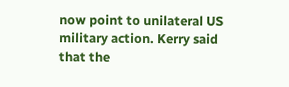now point to unilateral US military action. Kerry said that the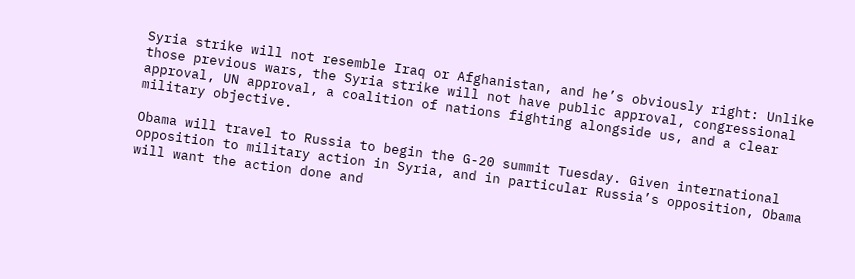Syria strike will not resemble Iraq or Afghanistan, and he’s obviously right: Unlike those previous wars, the Syria strike will not have public approval, congressional approval, UN approval, a coalition of nations fighting alongside us, and a clear military objective.

Obama will travel to Russia to begin the G-20 summit Tuesday. Given international opposition to military action in Syria, and in particular Russia’s opposition, Obama will want the action done and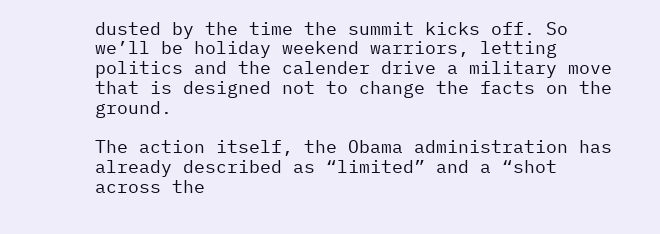dusted by the time the summit kicks off. So we’ll be holiday weekend warriors, letting politics and the calender drive a military move that is designed not to change the facts on the ground.

The action itself, the Obama administration has already described as “limited” and a “shot across the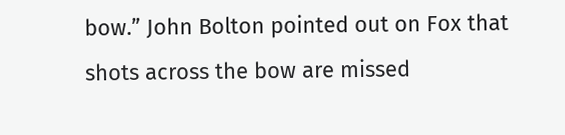bow.” John Bolton pointed out on Fox that shots across the bow are missed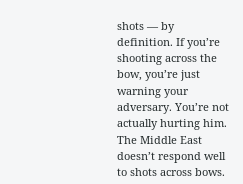shots — by definition. If you’re shooting across the bow, you’re just warning your adversary. You’re not actually hurting him. The Middle East doesn’t respond well to shots across bows.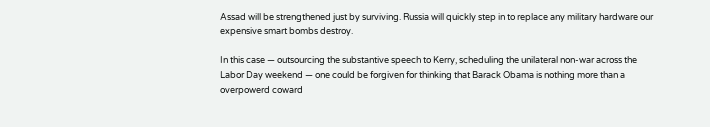Assad will be strengthened just by surviving. Russia will quickly step in to replace any military hardware our expensive smart bombs destroy.

In this case — outsourcing the substantive speech to Kerry, scheduling the unilateral non-war across the Labor Day weekend — one could be forgiven for thinking that Barack Obama is nothing more than a overpowerd coward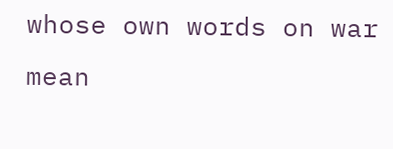whose own words on war mean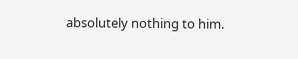absolutely nothing to him.